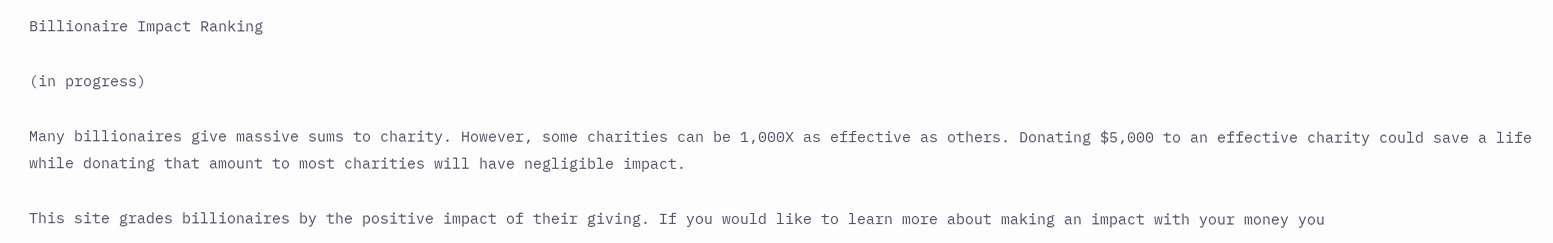Billionaire Impact Ranking

(in progress)

Many billionaires give massive sums to charity. However, some charities can be 1,000X as effective as others. Donating $5,000 to an effective charity could save a life while donating that amount to most charities will have negligible impact.

This site grades billionaires by the positive impact of their giving. If you would like to learn more about making an impact with your money you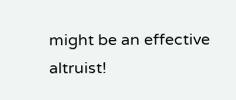might be an effective altruist!